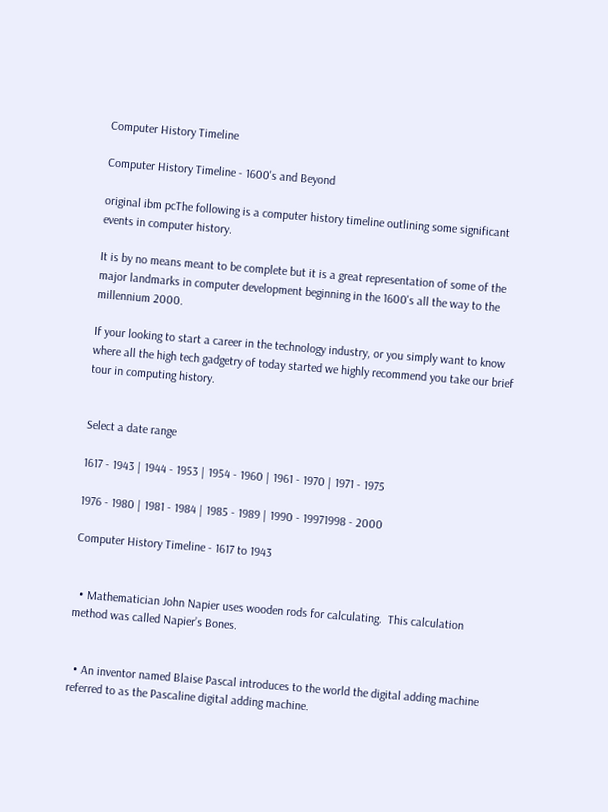Computer History Timeline

Computer History Timeline - 1600's and Beyond

original ibm pcThe following is a computer history timeline outlining some significant events in computer history.

It is by no means meant to be complete but it is a great representation of some of the major landmarks in computer development beginning in the 1600's all the way to the millennium 2000.

If your looking to start a career in the technology industry, or you simply want to know where all the high tech gadgetry of today started we highly recommend you take our brief tour in computing history.


Select a date range

1617 - 1943 | 1944 - 1953 | 1954 - 1960 | 1961 - 1970 | 1971 - 1975

1976 - 1980 | 1981 - 1984 | 1985 - 1989 | 1990 - 19971998 - 2000

Computer History Timeline - 1617 to 1943


  • Mathematician John Napier uses wooden rods for calculating.  This calculation method was called Napier’s Bones.


  • An inventor named Blaise Pascal introduces to the world the digital adding machine referred to as the Pascaline digital adding machine.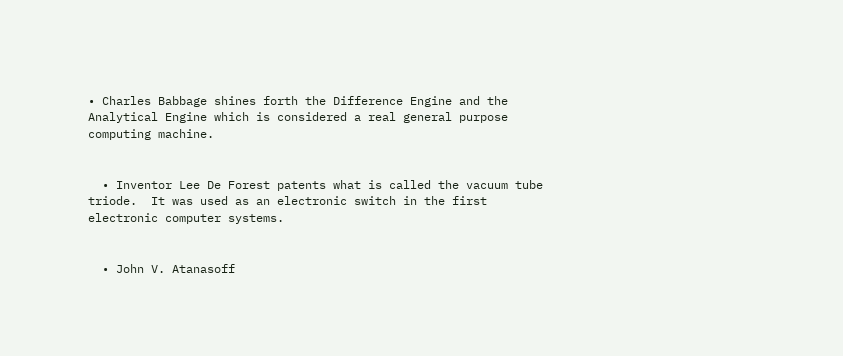• Charles Babbage shines forth the Difference Engine and the Analytical Engine which is considered a real general purpose computing machine.


  • Inventor Lee De Forest patents what is called the vacuum tube triode.  It was used as an electronic switch in the first electronic computer systems.


  • John V. Atanasoff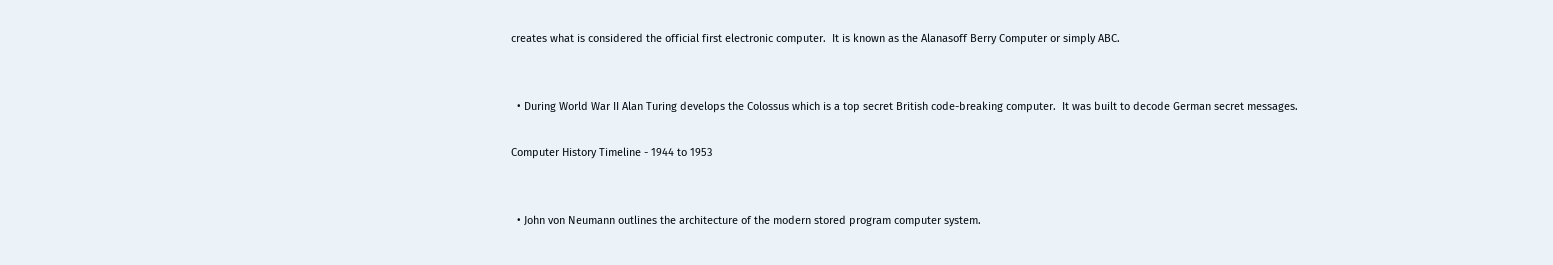creates what is considered the official first electronic computer.  It is known as the Alanasoff Berry Computer or simply ABC.


  • During World War II Alan Turing develops the Colossus which is a top secret British code-breaking computer.  It was built to decode German secret messages.

Computer History Timeline - 1944 to 1953


  • John von Neumann outlines the architecture of the modern stored program computer system.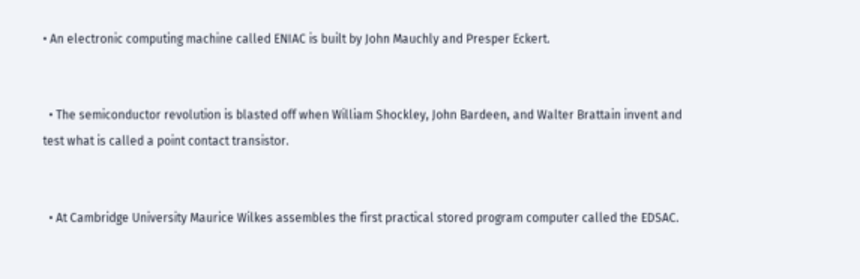• An electronic computing machine called ENIAC is built by John Mauchly and Presper Eckert.


  • The semiconductor revolution is blasted off when William Shockley, John Bardeen, and Walter Brattain invent and test what is called a point contact transistor.


  • At Cambridge University Maurice Wilkes assembles the first practical stored program computer called the EDSAC.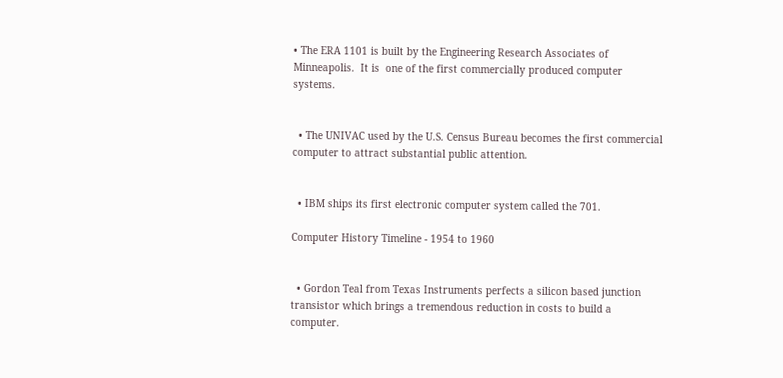• The ERA 1101 is built by the Engineering Research Associates of Minneapolis.  It is  one of the first commercially produced computer systems.


  • The UNIVAC used by the U.S. Census Bureau becomes the first commercial computer to attract substantial public attention.


  • IBM ships its first electronic computer system called the 701.

Computer History Timeline - 1954 to 1960


  • Gordon Teal from Texas Instruments perfects a silicon based junction transistor which brings a tremendous reduction in costs to build a computer.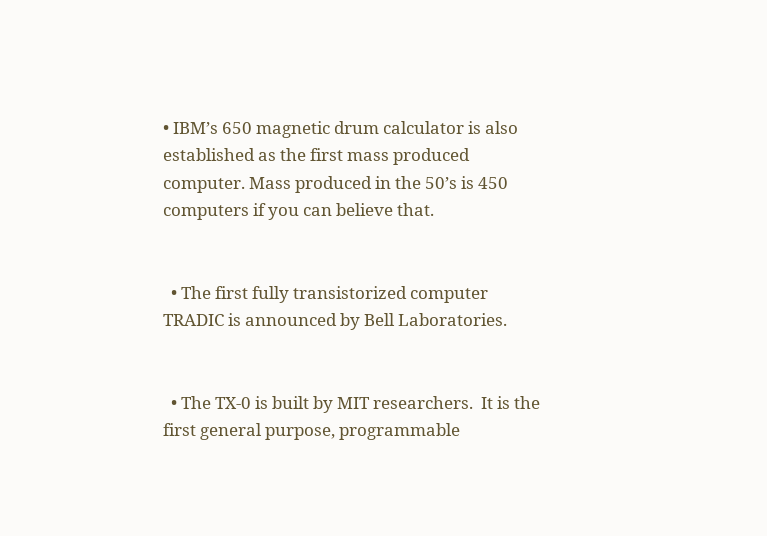• IBM’s 650 magnetic drum calculator is also established as the first mass produced computer. Mass produced in the 50’s is 450 computers if you can believe that.


  • The first fully transistorized computer TRADIC is announced by Bell Laboratories.


  • The TX-0 is built by MIT researchers.  It is the first general purpose, programmable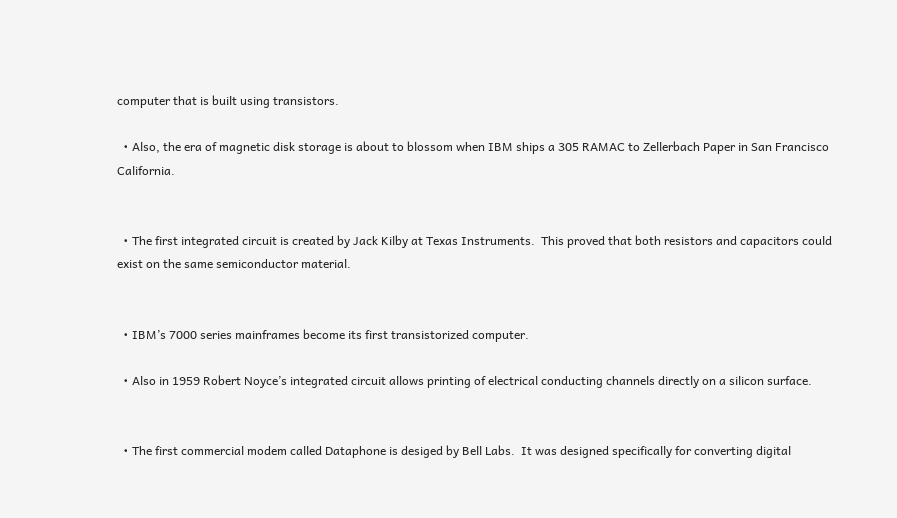computer that is built using transistors.

  • Also, the era of magnetic disk storage is about to blossom when IBM ships a 305 RAMAC to Zellerbach Paper in San Francisco California.


  • The first integrated circuit is created by Jack Kilby at Texas Instruments.  This proved that both resistors and capacitors could exist on the same semiconductor material.


  • IBM’s 7000 series mainframes become its first transistorized computer.

  • Also in 1959 Robert Noyce’s integrated circuit allows printing of electrical conducting channels directly on a silicon surface.


  • The first commercial modem called Dataphone is desiged by Bell Labs.  It was designed specifically for converting digital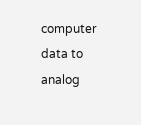computer data to analog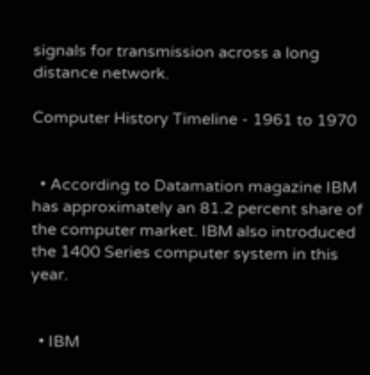signals for transmission across a long distance network.

Computer History Timeline - 1961 to 1970


  • According to Datamation magazine IBM has approximately an 81.2 percent share of the computer market. IBM also introduced the 1400 Series computer system in this year.


  • IBM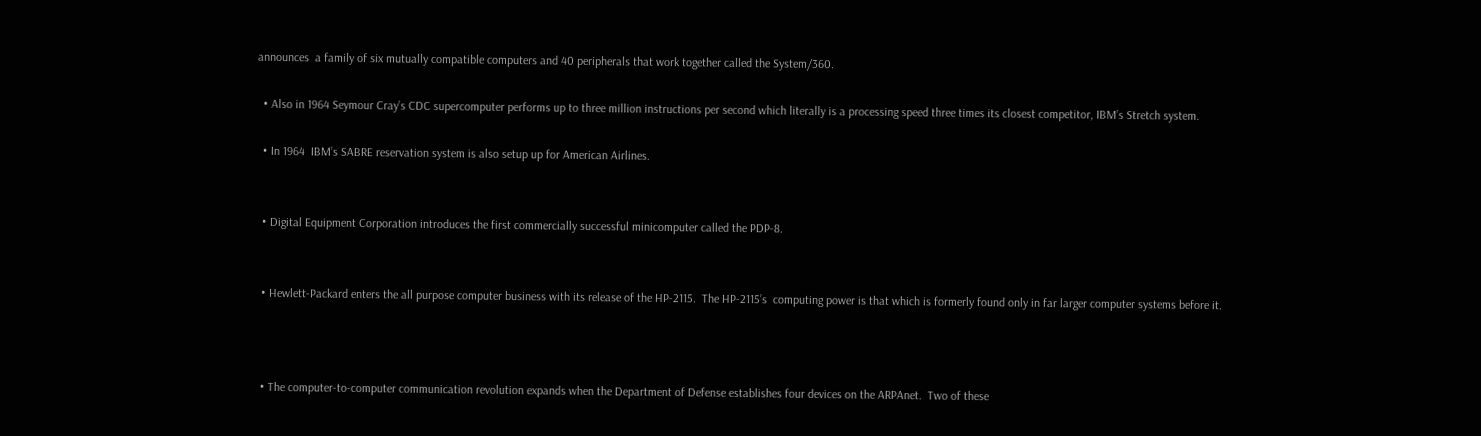announces  a family of six mutually compatible computers and 40 peripherals that work together called the System/360.

  • Also in 1964 Seymour Cray’s CDC supercomputer performs up to three million instructions per second which literally is a processing speed three times its closest competitor, IBM’s Stretch system.

  • In 1964  IBM’s SABRE reservation system is also setup up for American Airlines.


  • Digital Equipment Corporation introduces the first commercially successful minicomputer called the PDP-8.


  • Hewlett-Packard enters the all purpose computer business with its release of the HP-2115.  The HP-2115’s  computing power is that which is formerly found only in far larger computer systems before it.



  • The computer-to-computer communication revolution expands when the Department of Defense establishes four devices on the ARPAnet.  Two of these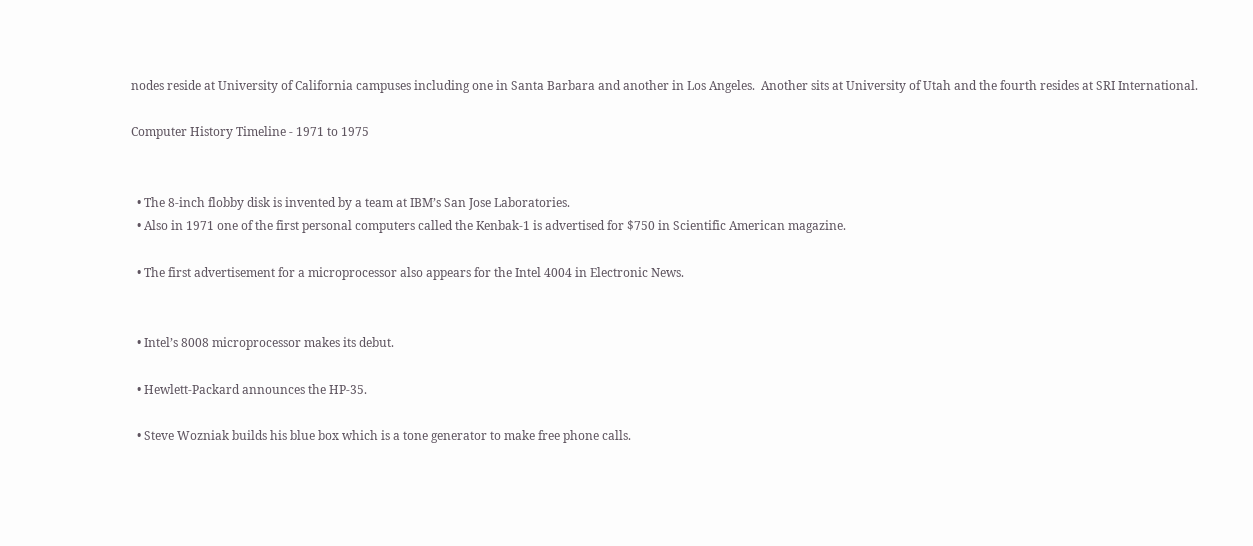nodes reside at University of California campuses including one in Santa Barbara and another in Los Angeles.  Another sits at University of Utah and the fourth resides at SRI International.

Computer History Timeline - 1971 to 1975


  • The 8-inch flobby disk is invented by a team at IBM’s San Jose Laboratories.
  • Also in 1971 one of the first personal computers called the Kenbak-1 is advertised for $750 in Scientific American magazine.

  • The first advertisement for a microprocessor also appears for the Intel 4004 in Electronic News.


  • Intel’s 8008 microprocessor makes its debut.

  • Hewlett-Packard announces the HP-35.

  • Steve Wozniak builds his blue box which is a tone generator to make free phone calls.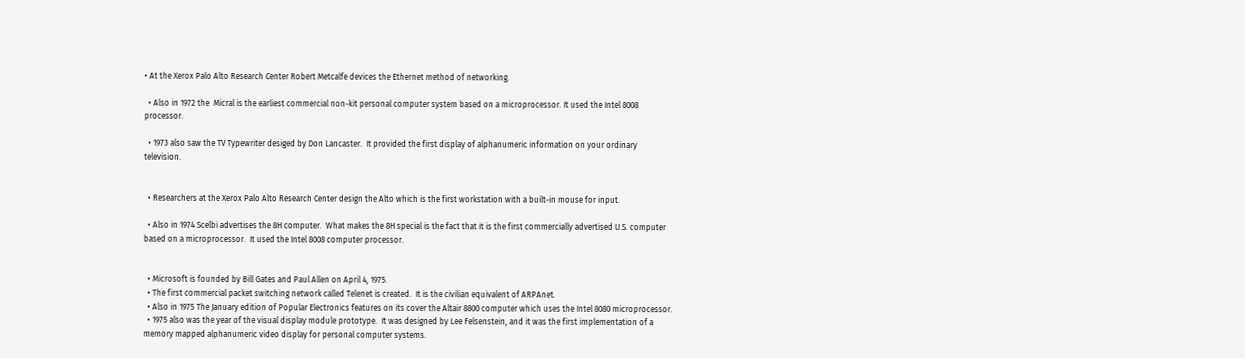• At the Xerox Palo Alto Research Center Robert Metcalfe devices the Ethernet method of networking.

  • Also in 1972 the  Micral is the earliest commercial non-kit personal computer system based on a microprocessor. It used the Intel 8008 processor.

  • 1973 also saw the TV Typewriter desiged by Don Lancaster.  It provided the first display of alphanumeric information on your ordinary television.


  • Researchers at the Xerox Palo Alto Research Center design the Alto which is the first workstation with a built-in mouse for input.

  • Also in 1974 Scelbi advertises the 8H computer.  What makes the 8H special is the fact that it is the first commercially advertised U.S. computer based on a microprocessor.  It used the Intel 8008 computer processor.


  • Microsoft is founded by Bill Gates and Paul Allen on April 4, 1975.
  • The first commercial packet switching network called Telenet is created.  It is the civilian equivalent of ARPAnet.
  • Also in 1975 The January edition of Popular Electronics features on its cover the Altair 8800 computer which uses the Intel 8080 microprocessor.
  • 1975 also was the year of the visual display module prototype.  It was designed by Lee Felsenstein, and it was the first implementation of a memory mapped alphanumeric video display for personal computer systems.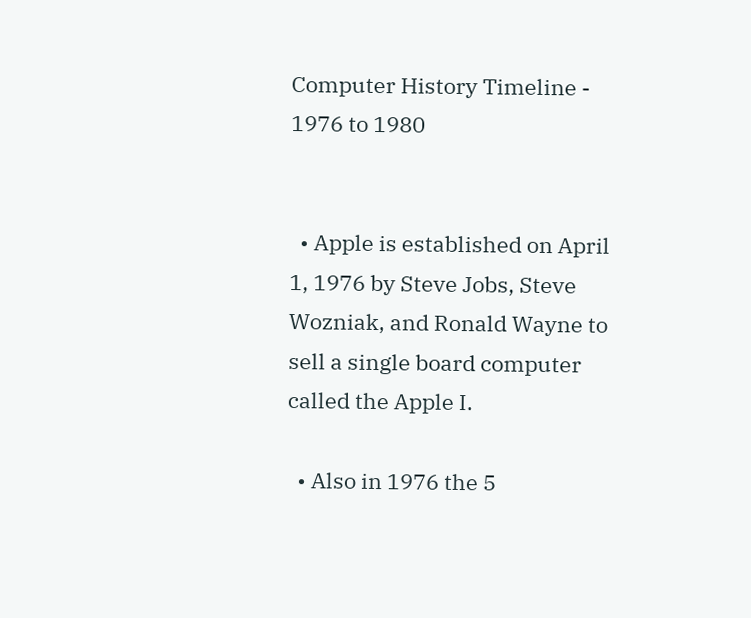Computer History Timeline - 1976 to 1980


  • Apple is established on April 1, 1976 by Steve Jobs, Steve Wozniak, and Ronald Wayne to sell a single board computer called the Apple I.

  • Also in 1976 the 5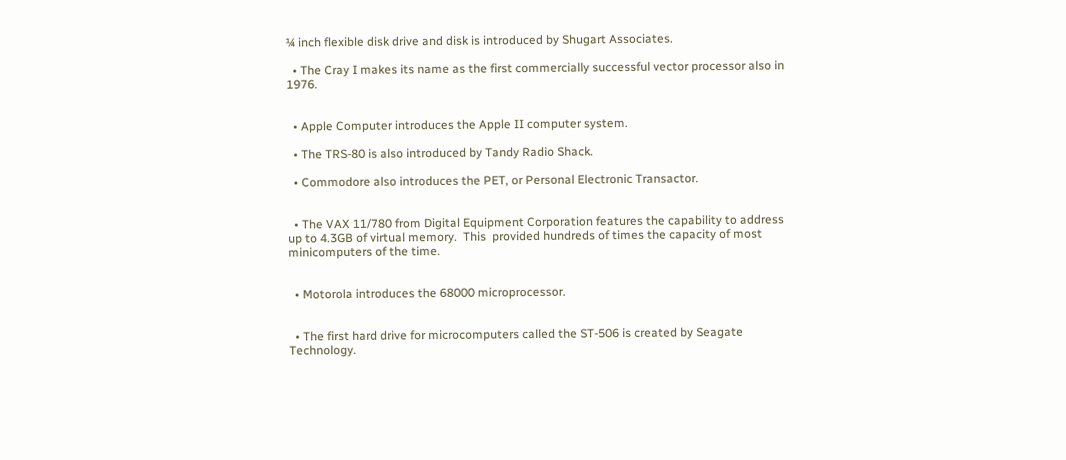¼ inch flexible disk drive and disk is introduced by Shugart Associates.

  • The Cray I makes its name as the first commercially successful vector processor also in 1976.


  • Apple Computer introduces the Apple II computer system.

  • The TRS-80 is also introduced by Tandy Radio Shack.

  • Commodore also introduces the PET, or Personal Electronic Transactor.


  • The VAX 11/780 from Digital Equipment Corporation features the capability to address up to 4.3GB of virtual memory.  This  provided hundreds of times the capacity of most minicomputers of the time.


  • Motorola introduces the 68000 microprocessor.


  • The first hard drive for microcomputers called the ST-506 is created by Seagate Technology.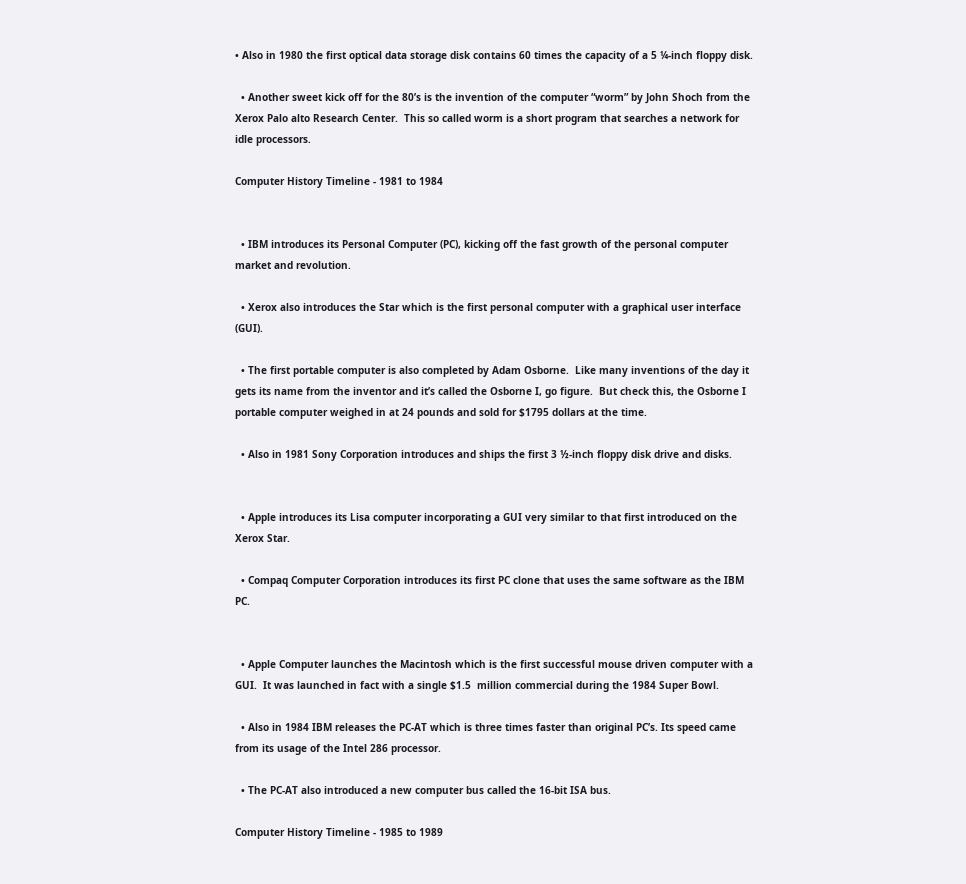• Also in 1980 the first optical data storage disk contains 60 times the capacity of a 5 ¼-inch floppy disk.

  • Another sweet kick off for the 80’s is the invention of the computer “worm” by John Shoch from the Xerox Palo alto Research Center.  This so called worm is a short program that searches a network for idle processors.

Computer History Timeline - 1981 to 1984


  • IBM introduces its Personal Computer (PC), kicking off the fast growth of the personal computer market and revolution.

  • Xerox also introduces the Star which is the first personal computer with a graphical user interface (GUI).

  • The first portable computer is also completed by Adam Osborne.  Like many inventions of the day it gets its name from the inventor and it’s called the Osborne I, go figure.  But check this, the Osborne I portable computer weighed in at 24 pounds and sold for $1795 dollars at the time.

  • Also in 1981 Sony Corporation introduces and ships the first 3 ½-inch floppy disk drive and disks.


  • Apple introduces its Lisa computer incorporating a GUI very similar to that first introduced on the Xerox Star.

  • Compaq Computer Corporation introduces its first PC clone that uses the same software as the IBM PC.


  • Apple Computer launches the Macintosh which is the first successful mouse driven computer with a GUI.  It was launched in fact with a single $1.5  million commercial during the 1984 Super Bowl.

  • Also in 1984 IBM releases the PC-AT which is three times faster than original PC’s. Its speed came from its usage of the Intel 286 processor.

  • The PC-AT also introduced a new computer bus called the 16-bit ISA bus.

Computer History Timeline - 1985 to 1989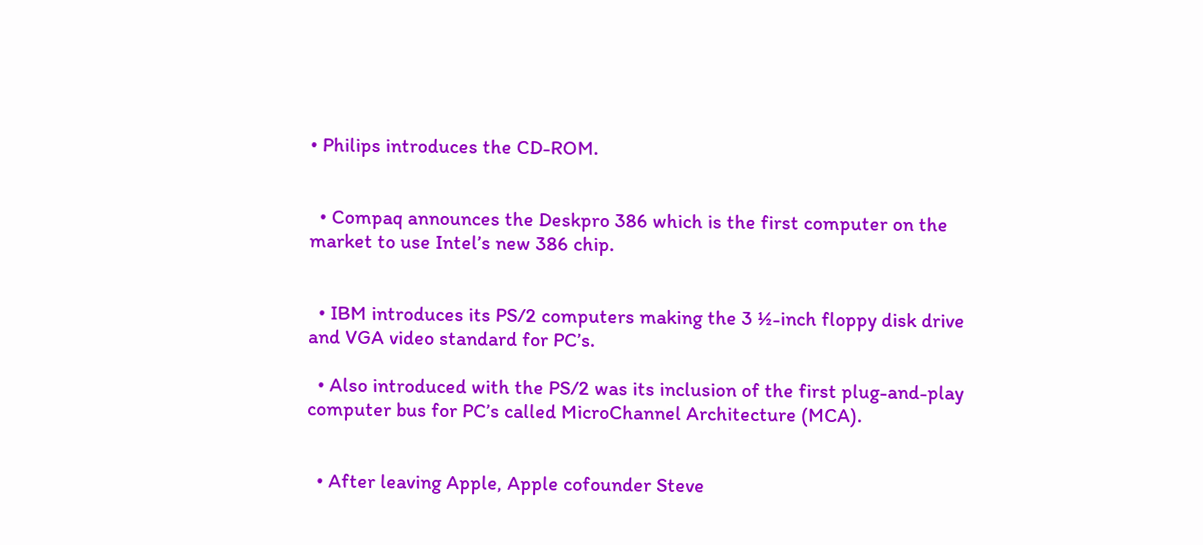• Philips introduces the CD-ROM.


  • Compaq announces the Deskpro 386 which is the first computer on the market to use Intel’s new 386 chip.


  • IBM introduces its PS/2 computers making the 3 ½-inch floppy disk drive and VGA video standard for PC’s.

  • Also introduced with the PS/2 was its inclusion of the first plug-and-play computer bus for PC’s called MicroChannel Architecture (MCA).


  • After leaving Apple, Apple cofounder Steve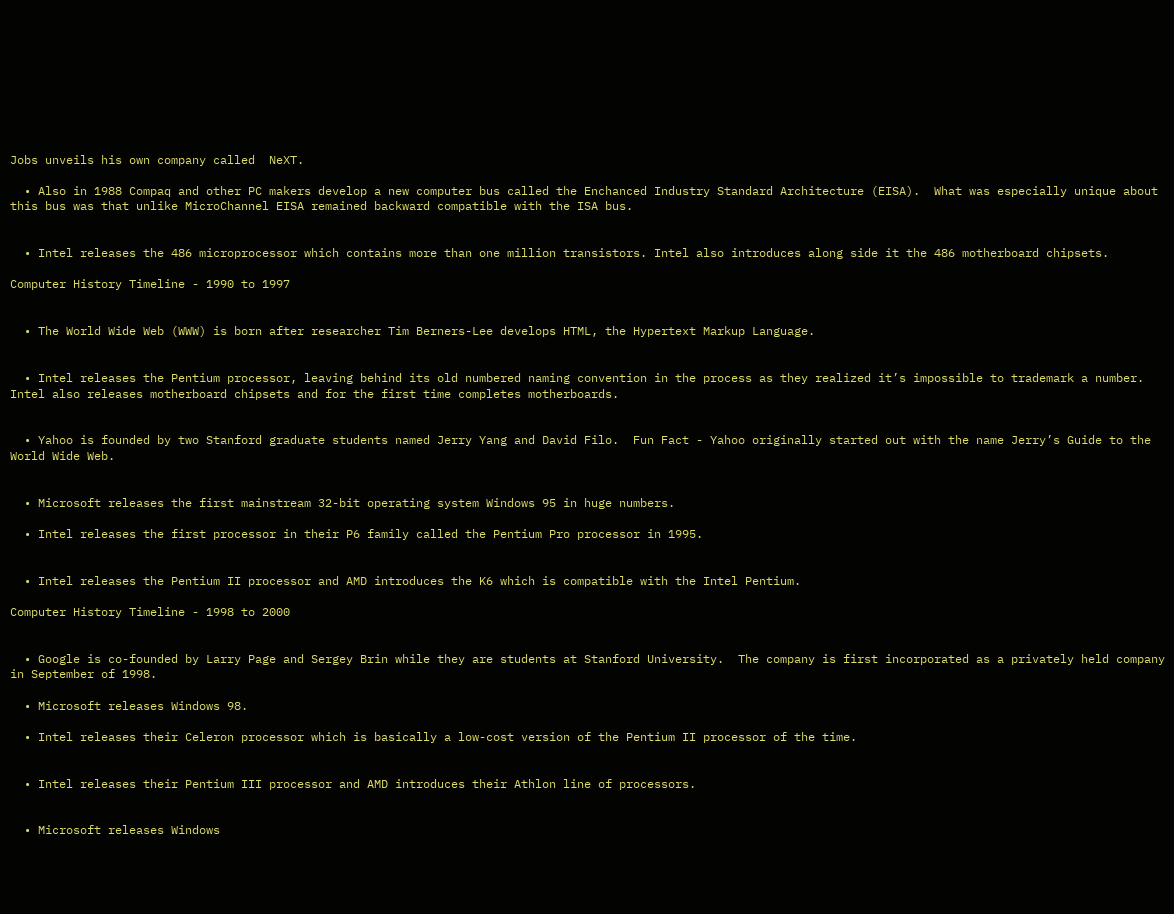Jobs unveils his own company called  NeXT.

  • Also in 1988 Compaq and other PC makers develop a new computer bus called the Enchanced Industry Standard Architecture (EISA).  What was especially unique about this bus was that unlike MicroChannel EISA remained backward compatible with the ISA bus.


  • Intel releases the 486 microprocessor which contains more than one million transistors. Intel also introduces along side it the 486 motherboard chipsets.

Computer History Timeline - 1990 to 1997


  • The World Wide Web (WWW) is born after researcher Tim Berners-Lee develops HTML, the Hypertext Markup Language.


  • Intel releases the Pentium processor, leaving behind its old numbered naming convention in the process as they realized it’s impossible to trademark a number. Intel also releases motherboard chipsets and for the first time completes motherboards.


  • Yahoo is founded by two Stanford graduate students named Jerry Yang and David Filo.  Fun Fact - Yahoo originally started out with the name Jerry’s Guide to the World Wide Web.


  • Microsoft releases the first mainstream 32-bit operating system Windows 95 in huge numbers.

  • Intel releases the first processor in their P6 family called the Pentium Pro processor in 1995.


  • Intel releases the Pentium II processor and AMD introduces the K6 which is compatible with the Intel Pentium.

Computer History Timeline - 1998 to 2000


  • Google is co-founded by Larry Page and Sergey Brin while they are students at Stanford University.  The company is first incorporated as a privately held company in September of 1998.

  • Microsoft releases Windows 98.

  • Intel releases their Celeron processor which is basically a low-cost version of the Pentium II processor of the time.


  • Intel releases their Pentium III processor and AMD introduces their Athlon line of processors.


  • Microsoft releases Windows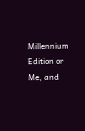Millennium Edition or Me, and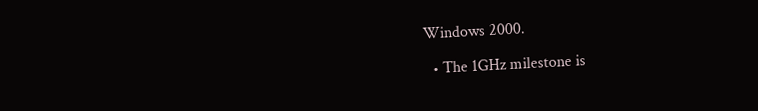Windows 2000.

  • The 1GHz milestone is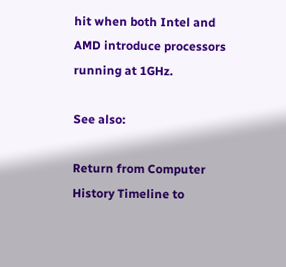hit when both Intel and AMD introduce processors running at 1GHz.

See also:

Return from Computer History Timeline to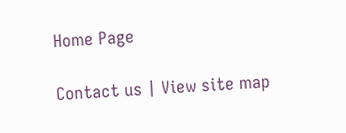Home Page

Contact us | View site map